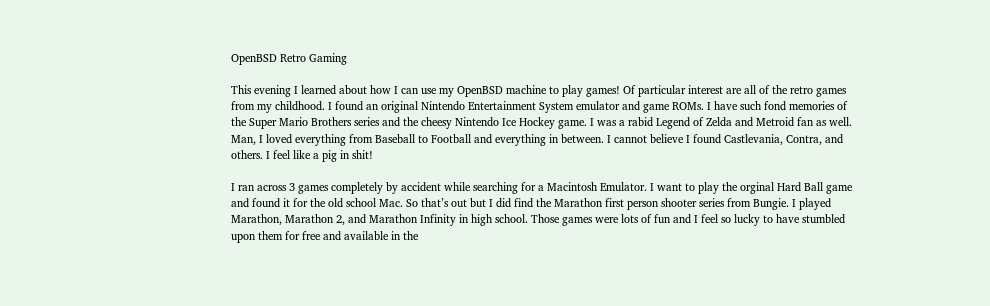OpenBSD Retro Gaming

This evening I learned about how I can use my OpenBSD machine to play games! Of particular interest are all of the retro games from my childhood. I found an original Nintendo Entertainment System emulator and game ROMs. I have such fond memories of the Super Mario Brothers series and the cheesy Nintendo Ice Hockey game. I was a rabid Legend of Zelda and Metroid fan as well. Man, I loved everything from Baseball to Football and everything in between. I cannot believe I found Castlevania, Contra, and others. I feel like a pig in shit!

I ran across 3 games completely by accident while searching for a Macintosh Emulator. I want to play the orginal Hard Ball game and found it for the old school Mac. So that’s out but I did find the Marathon first person shooter series from Bungie. I played Marathon, Marathon 2, and Marathon Infinity in high school. Those games were lots of fun and I feel so lucky to have stumbled upon them for free and available in the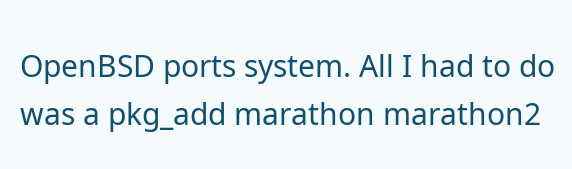OpenBSD ports system. All I had to do was a pkg_add marathon marathon2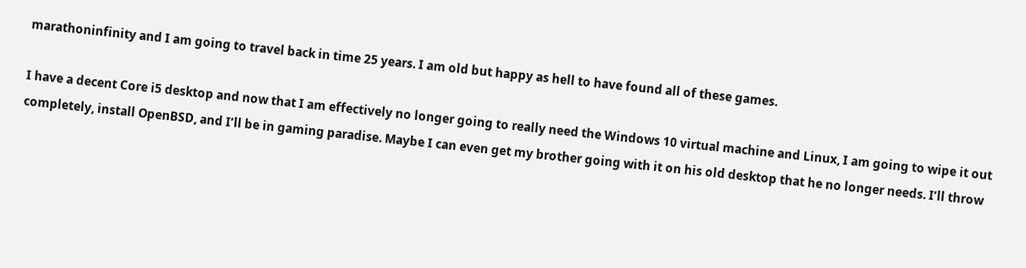marathoninfinity and I am going to travel back in time 25 years. I am old but happy as hell to have found all of these games.

I have a decent Core i5 desktop and now that I am effectively no longer going to really need the Windows 10 virtual machine and Linux, I am going to wipe it out completely, install OpenBSD, and I’ll be in gaming paradise. Maybe I can even get my brother going with it on his old desktop that he no longer needs. I’ll throw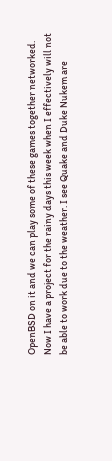OpenBSD on it and we can play some of these games together networked. Now I have a project for the rainy days this week when I effectively will not be able to work due to the weather. I see Quake and Duke Nukem are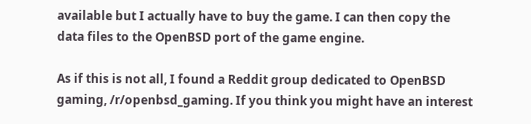available but I actually have to buy the game. I can then copy the data files to the OpenBSD port of the game engine.

As if this is not all, I found a Reddit group dedicated to OpenBSD gaming, /r/openbsd_gaming. If you think you might have an interest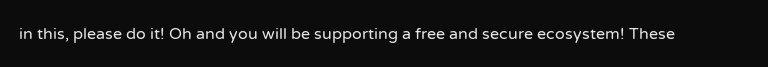in this, please do it! Oh and you will be supporting a free and secure ecosystem! These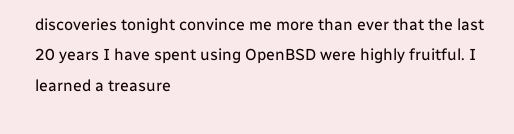discoveries tonight convince me more than ever that the last 20 years I have spent using OpenBSD were highly fruitful. I learned a treasure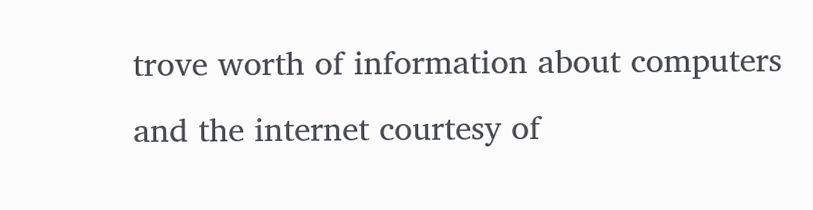trove worth of information about computers and the internet courtesy of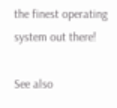the finest operating system out there!

See also